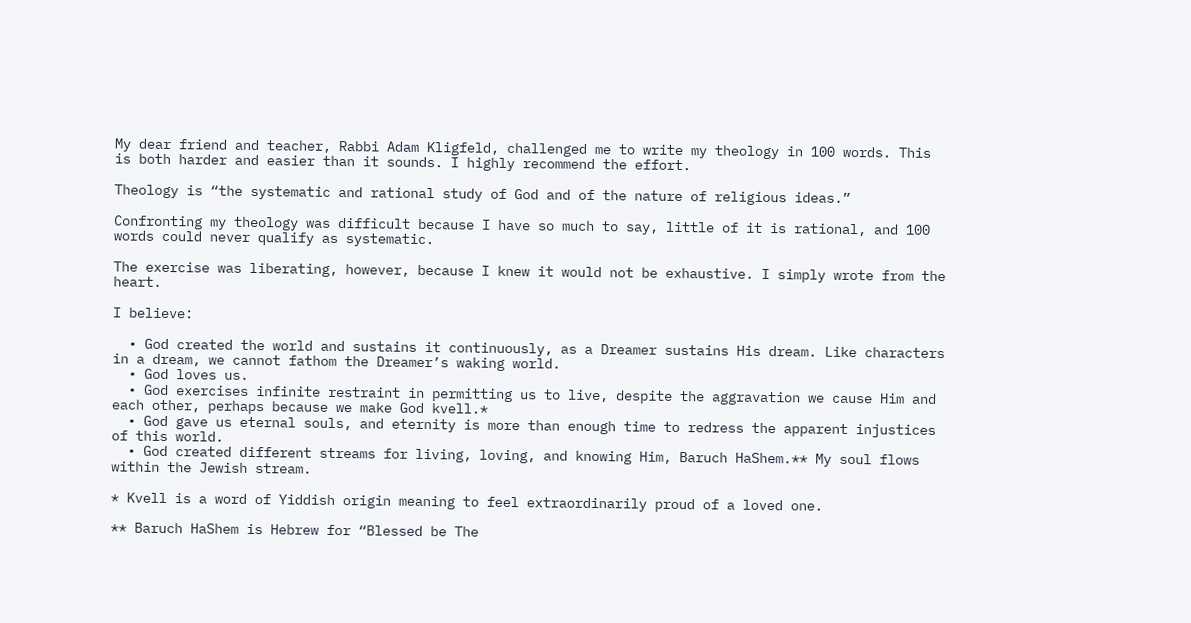My dear friend and teacher, Rabbi Adam Kligfeld, challenged me to write my theology in 100 words. This is both harder and easier than it sounds. I highly recommend the effort.

Theology is “the systematic and rational study of God and of the nature of religious ideas.”

Confronting my theology was difficult because I have so much to say, little of it is rational, and 100 words could never qualify as systematic.

The exercise was liberating, however, because I knew it would not be exhaustive. I simply wrote from the heart.

I believe:

  • God created the world and sustains it continuously, as a Dreamer sustains His dream. Like characters in a dream, we cannot fathom the Dreamer’s waking world.
  • God loves us.
  • God exercises infinite restraint in permitting us to live, despite the aggravation we cause Him and each other, perhaps because we make God kvell.*
  • God gave us eternal souls, and eternity is more than enough time to redress the apparent injustices of this world.
  • God created different streams for living, loving, and knowing Him, Baruch HaShem.** My soul flows within the Jewish stream.

* Kvell is a word of Yiddish origin meaning to feel extraordinarily proud of a loved one.

** Baruch HaShem is Hebrew for “Blessed be The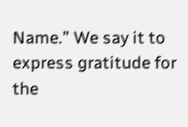Name.” We say it to express gratitude for the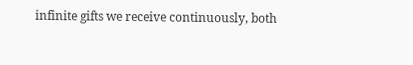infinite gifts we receive continuously, both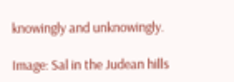knowingly and unknowingly.

Image: Sal in the Judean hills